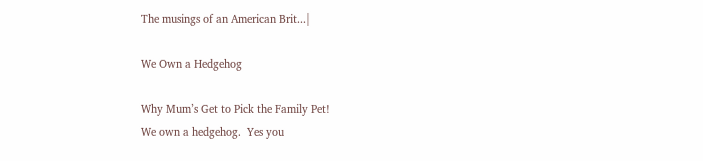The musings of an American Brit...|

We Own a Hedgehog

Why Mum’s Get to Pick the Family Pet!
We own a hedgehog.  Yes you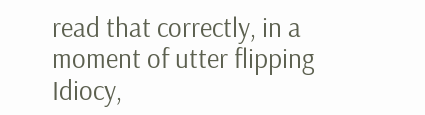read that correctly, in a moment of utter flipping Idiocy,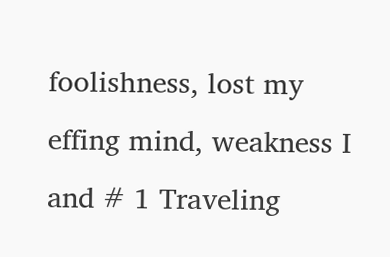foolishness, lost my effing mind, weakness I and # 1 Traveling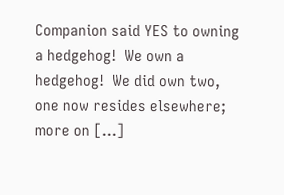Companion said YES to owning a hedgehog!  We own a hedgehog!  We did own two, one now resides elsewhere; more on […]